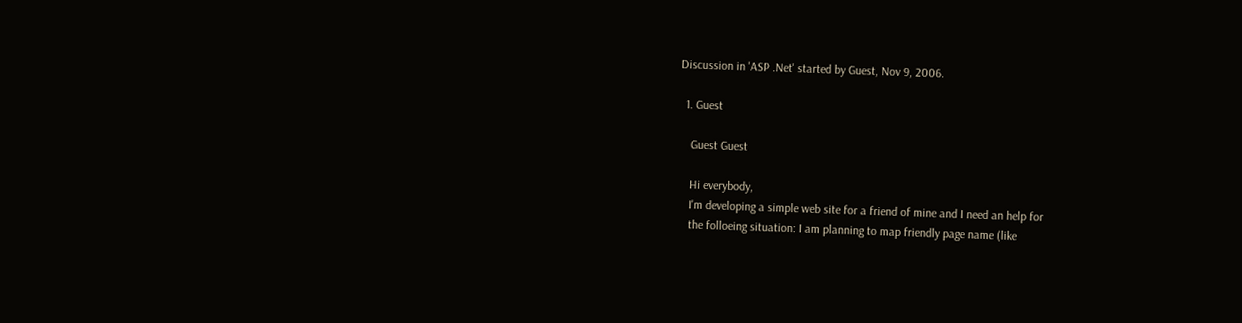Discussion in 'ASP .Net' started by Guest, Nov 9, 2006.

  1. Guest

    Guest Guest

    Hi everybody,
    I'm developing a simple web site for a friend of mine and I need an help for
    the folloeing situation: I am planning to map friendly page name (like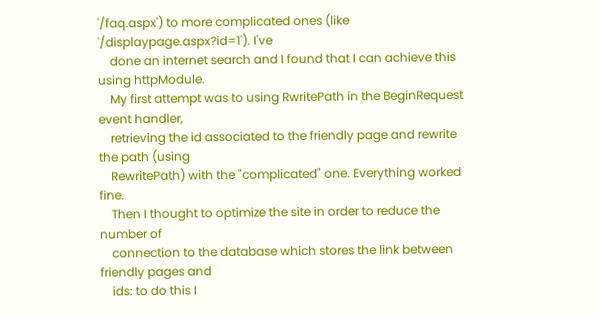'/faq.aspx') to more complicated ones (like '/displaypage.aspx?id=1'). I've
    done an internet search and I found that I can achieve this using httpModule.
    My first attempt was to using RwritePath in the BeginRequest event handler,
    retrieving the id associated to the friendly page and rewrite the path (using
    RewritePath) with the "complicated" one. Everything worked fine.
    Then I thought to optimize the site in order to reduce the number of
    connection to the database which stores the link between friendly pages and
    ids: to do this I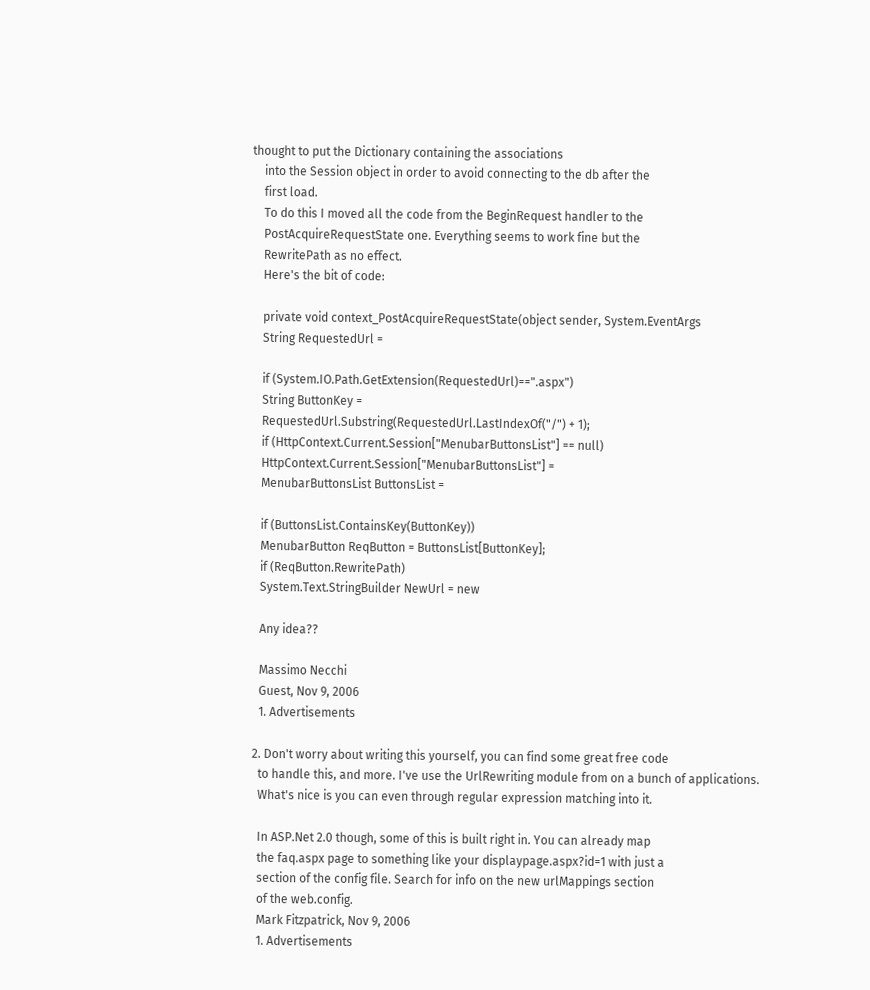thought to put the Dictionary containing the associations
    into the Session object in order to avoid connecting to the db after the
    first load.
    To do this I moved all the code from the BeginRequest handler to the
    PostAcquireRequestState one. Everything seems to work fine but the
    RewritePath as no effect.
    Here's the bit of code:

    private void context_PostAcquireRequestState(object sender, System.EventArgs
    String RequestedUrl =

    if (System.IO.Path.GetExtension(RequestedUrl)==".aspx")
    String ButtonKey =
    RequestedUrl.Substring(RequestedUrl.LastIndexOf("/") + 1);
    if (HttpContext.Current.Session["MenubarButtonsList"] == null)
    HttpContext.Current.Session["MenubarButtonsList"] =
    MenubarButtonsList ButtonsList =

    if (ButtonsList.ContainsKey(ButtonKey))
    MenubarButton ReqButton = ButtonsList[ButtonKey];
    if (ReqButton.RewritePath)
    System.Text.StringBuilder NewUrl = new

    Any idea??

    Massimo Necchi
    Guest, Nov 9, 2006
    1. Advertisements

  2. Don't worry about writing this yourself, you can find some great free code
    to handle this, and more. I've use the UrlRewriting module from on a bunch of applications.
    What's nice is you can even through regular expression matching into it.

    In ASP.Net 2.0 though, some of this is built right in. You can already map
    the faq.aspx page to something like your displaypage.aspx?id=1 with just a
    section of the config file. Search for info on the new urlMappings section
    of the web.config.
    Mark Fitzpatrick, Nov 9, 2006
    1. Advertisements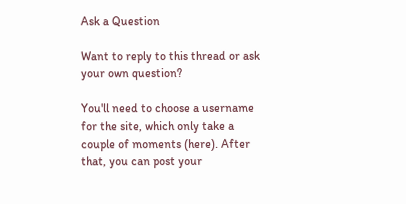Ask a Question

Want to reply to this thread or ask your own question?

You'll need to choose a username for the site, which only take a couple of moments (here). After that, you can post your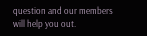question and our members will help you out.